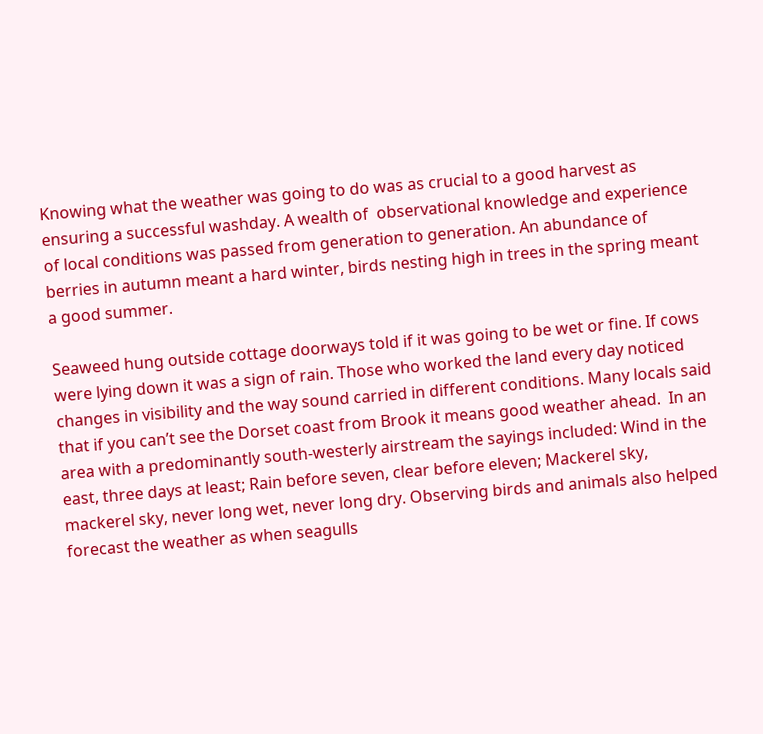Knowing what the weather was going to do was as crucial to a good harvest as ensuring a successful washday. A wealth of  observational knowledge and experience of local conditions was passed from generation to generation. An abundance of berries in autumn meant a hard winter, birds nesting high in trees in the spring meant a good summer.

Seaweed hung outside cottage doorways told if it was going to be wet or fine. If cows were lying down it was a sign of rain. Those who worked the land every day noticed changes in visibility and the way sound carried in different conditions. Many locals said that if you can’t see the Dorset coast from Brook it means good weather ahead.  In an area with a predominantly south-westerly airstream the sayings included: Wind in the east, three days at least; Rain before seven, clear before eleven; Mackerel sky, mackerel sky, never long wet, never long dry. Observing birds and animals also helped forecast the weather as when seagulls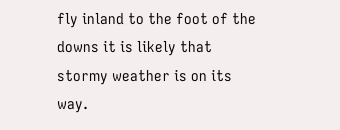fly inland to the foot of the downs it is likely that stormy weather is on its way.